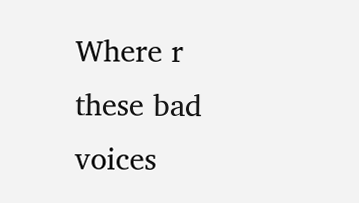Where r these bad voices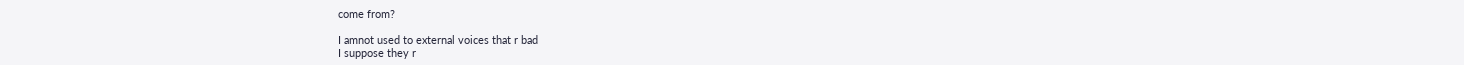come from?

I amnot used to external voices that r bad
I suppose they r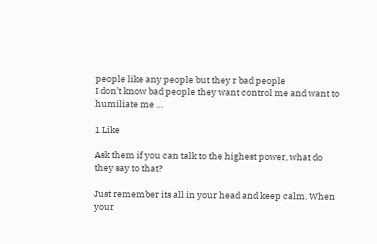people like any people but they r bad people
I don’t know bad people they want control me and want to humiliate me …

1 Like

Ask them if you can talk to the highest power, what do they say to that?

Just remember its all in your head and keep calm. When your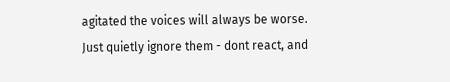agitated the voices will always be worse. Just quietly ignore them - dont react, and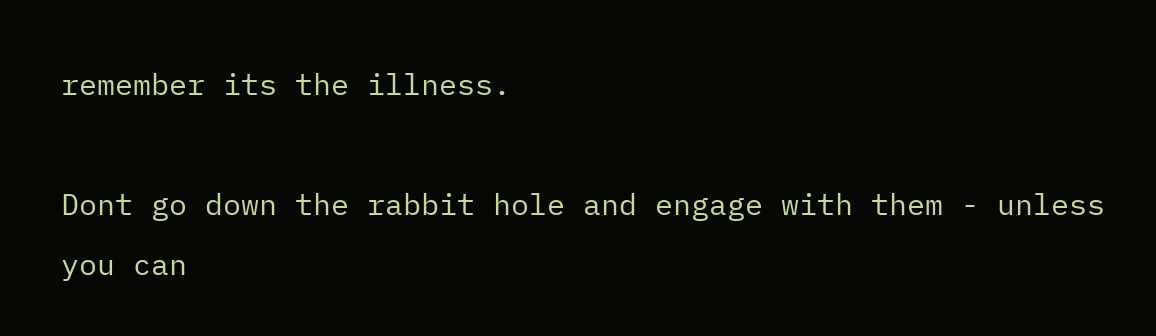remember its the illness.

Dont go down the rabbit hole and engage with them - unless you can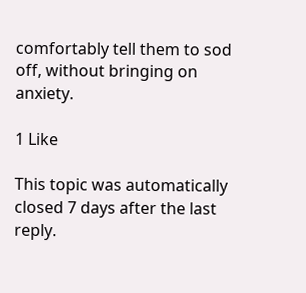comfortably tell them to sod off, without bringing on anxiety.

1 Like

This topic was automatically closed 7 days after the last reply.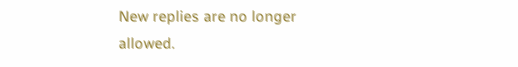New replies are no longer allowed.